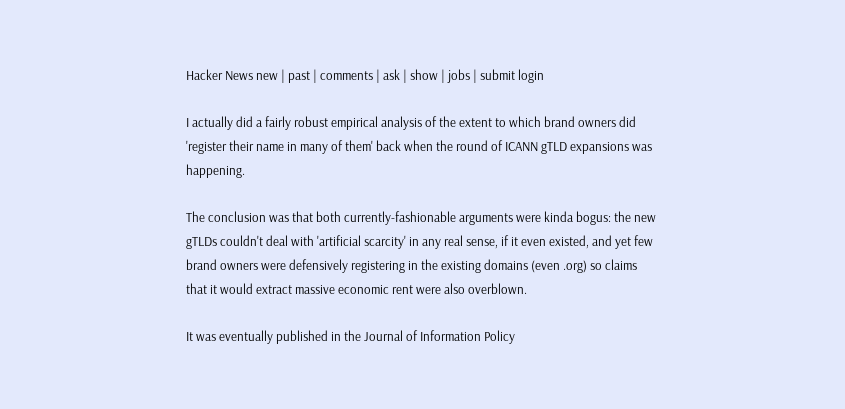Hacker News new | past | comments | ask | show | jobs | submit login

I actually did a fairly robust empirical analysis of the extent to which brand owners did 'register their name in many of them' back when the round of ICANN gTLD expansions was happening.

The conclusion was that both currently-fashionable arguments were kinda bogus: the new gTLDs couldn't deal with 'artificial scarcity' in any real sense, if it even existed, and yet few brand owners were defensively registering in the existing domains (even .org) so claims that it would extract massive economic rent were also overblown.

It was eventually published in the Journal of Information Policy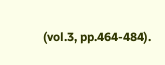(vol.3, pp.464-484).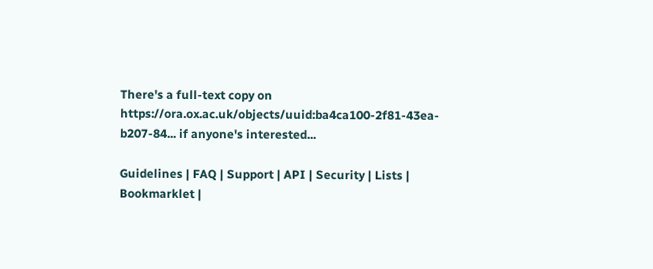There's a full-text copy on https://ora.ox.ac.uk/objects/uuid:ba4ca100-2f81-43ea-b207-84... if anyone's interested...

Guidelines | FAQ | Support | API | Security | Lists | Bookmarklet |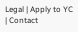Legal | Apply to YC | Contact